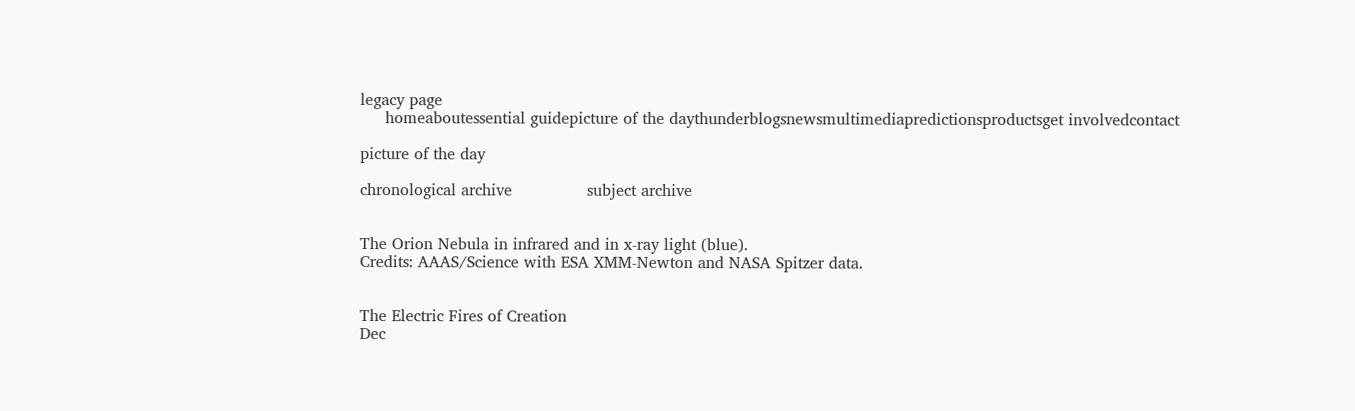legacy page
     homeaboutessential guidepicture of the daythunderblogsnewsmultimediapredictionsproductsget involvedcontact

picture of the day

chronological archive               subject archive


The Orion Nebula in infrared and in x-ray light (blue).
Credits: AAAS/Science with ESA XMM-Newton and NASA Spitzer data.


The Electric Fires of Creation
Dec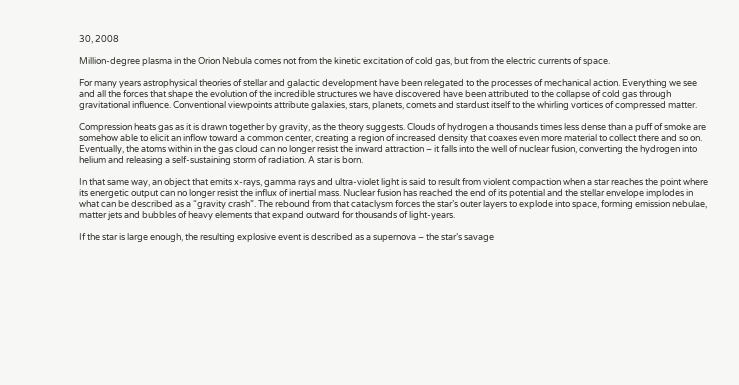30, 2008

Million-degree plasma in the Orion Nebula comes not from the kinetic excitation of cold gas, but from the electric currents of space.

For many years astrophysical theories of stellar and galactic development have been relegated to the processes of mechanical action. Everything we see and all the forces that shape the evolution of the incredible structures we have discovered have been attributed to the collapse of cold gas through gravitational influence. Conventional viewpoints attribute galaxies, stars, planets, comets and stardust itself to the whirling vortices of compressed matter.

Compression heats gas as it is drawn together by gravity, as the theory suggests. Clouds of hydrogen a thousands times less dense than a puff of smoke are somehow able to elicit an inflow toward a common center, creating a region of increased density that coaxes even more material to collect there and so on. Eventually, the atoms within in the gas cloud can no longer resist the inward attraction – it falls into the well of nuclear fusion, converting the hydrogen into helium and releasing a self-sustaining storm of radiation. A star is born.

In that same way, an object that emits x-rays, gamma rays and ultra-violet light is said to result from violent compaction when a star reaches the point where its energetic output can no longer resist the influx of inertial mass. Nuclear fusion has reached the end of its potential and the stellar envelope implodes in what can be described as a “gravity crash”. The rebound from that cataclysm forces the star’s outer layers to explode into space, forming emission nebulae, matter jets and bubbles of heavy elements that expand outward for thousands of light-years.

If the star is large enough, the resulting explosive event is described as a supernova – the star’s savage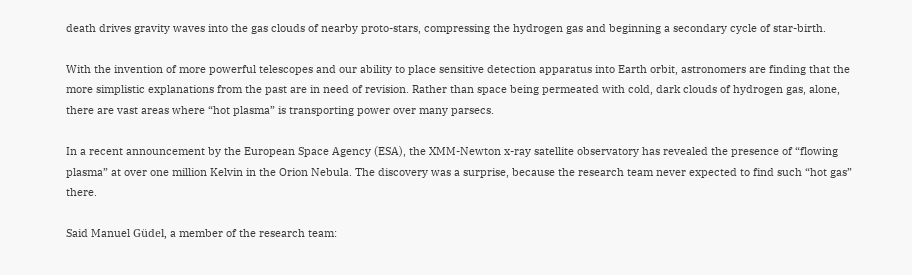death drives gravity waves into the gas clouds of nearby proto-stars, compressing the hydrogen gas and beginning a secondary cycle of star-birth.

With the invention of more powerful telescopes and our ability to place sensitive detection apparatus into Earth orbit, astronomers are finding that the more simplistic explanations from the past are in need of revision. Rather than space being permeated with cold, dark clouds of hydrogen gas, alone, there are vast areas where “hot plasma” is transporting power over many parsecs.

In a recent announcement by the European Space Agency (ESA), the XMM-Newton x-ray satellite observatory has revealed the presence of “flowing plasma” at over one million Kelvin in the Orion Nebula. The discovery was a surprise, because the research team never expected to find such “hot gas” there.

Said Manuel Güdel, a member of the research team: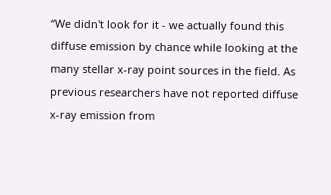“We didn't look for it - we actually found this diffuse emission by chance while looking at the many stellar x-ray point sources in the field. As previous researchers have not reported diffuse x-ray emission from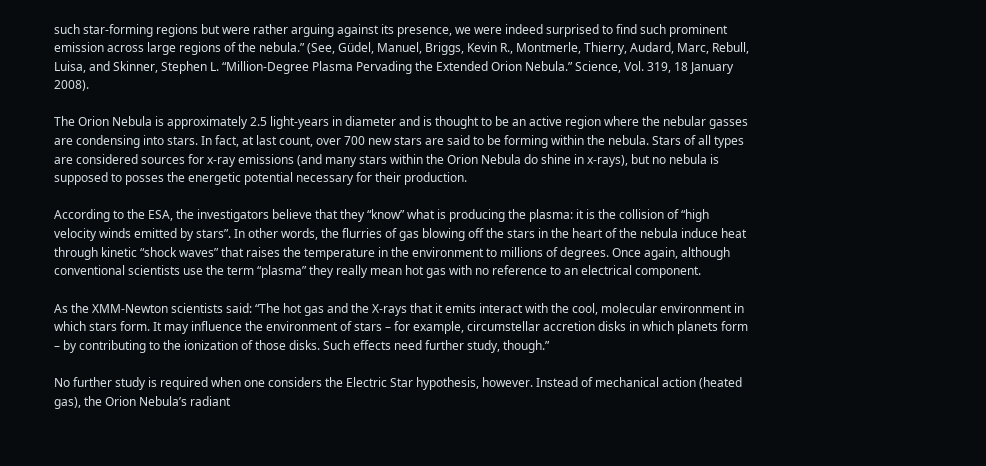such star-forming regions but were rather arguing against its presence, we were indeed surprised to find such prominent emission across large regions of the nebula.” (See, Güdel, Manuel, Briggs, Kevin R., Montmerle, Thierry, Audard, Marc, Rebull, Luisa, and Skinner, Stephen L. “Million-Degree Plasma Pervading the Extended Orion Nebula.” Science, Vol. 319, 18 January 2008).

The Orion Nebula is approximately 2.5 light-years in diameter and is thought to be an active region where the nebular gasses are condensing into stars. In fact, at last count, over 700 new stars are said to be forming within the nebula. Stars of all types are considered sources for x-ray emissions (and many stars within the Orion Nebula do shine in x-rays), but no nebula is supposed to posses the energetic potential necessary for their production.

According to the ESA, the investigators believe that they “know” what is producing the plasma: it is the collision of “high velocity winds emitted by stars”. In other words, the flurries of gas blowing off the stars in the heart of the nebula induce heat through kinetic “shock waves” that raises the temperature in the environment to millions of degrees. Once again, although conventional scientists use the term “plasma” they really mean hot gas with no reference to an electrical component.

As the XMM-Newton scientists said: “The hot gas and the X-rays that it emits interact with the cool, molecular environment in which stars form. It may influence the environment of stars – for example, circumstellar accretion disks in which planets form – by contributing to the ionization of those disks. Such effects need further study, though.”

No further study is required when one considers the Electric Star hypothesis, however. Instead of mechanical action (heated gas), the Orion Nebula’s radiant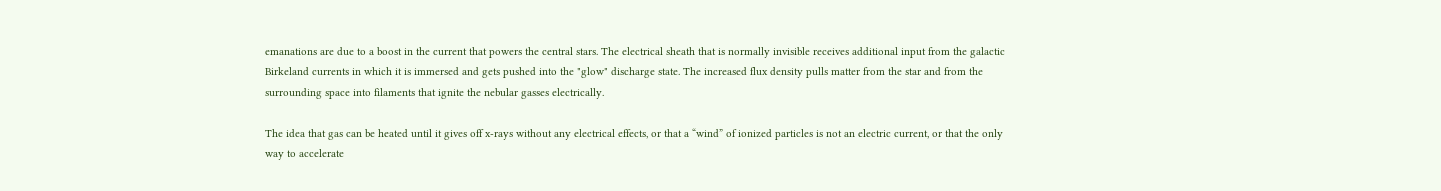emanations are due to a boost in the current that powers the central stars. The electrical sheath that is normally invisible receives additional input from the galactic Birkeland currents in which it is immersed and gets pushed into the "glow" discharge state. The increased flux density pulls matter from the star and from the surrounding space into filaments that ignite the nebular gasses electrically.

The idea that gas can be heated until it gives off x-rays without any electrical effects, or that a “wind” of ionized particles is not an electric current, or that the only way to accelerate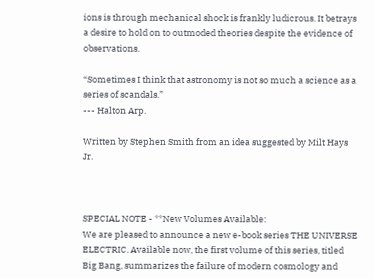ions is through mechanical shock is frankly ludicrous. It betrays a desire to hold on to outmoded theories despite the evidence of observations.

“Sometimes I think that astronomy is not so much a science as a series of scandals.”
--- Halton Arp.

Written by Stephen Smith from an idea suggested by Milt Hays Jr.



SPECIAL NOTE - **New Volumes Available:
We are pleased to announce a new e-book series THE UNIVERSE ELECTRIC. Available now, the first volume of this series, titled Big Bang, summarizes the failure of modern cosmology and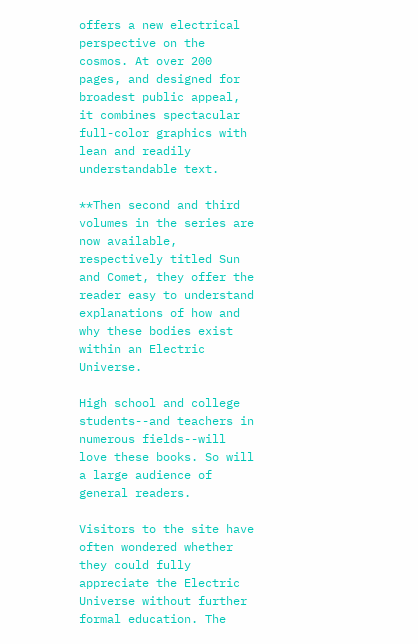offers a new electrical perspective on the cosmos. At over 200 pages, and designed for broadest public appeal, it combines spectacular full-color graphics with lean and readily understandable text.

**Then second and third volumes in the series are now available, respectively titled Sun and Comet, they offer the reader easy to understand explanations of how and why these bodies exist within an Electric Universe.

High school and college students--and teachers in numerous fields--will love these books. So will a large audience of general readers.

Visitors to the site have often wondered whether they could fully appreciate the Electric Universe without further formal education. The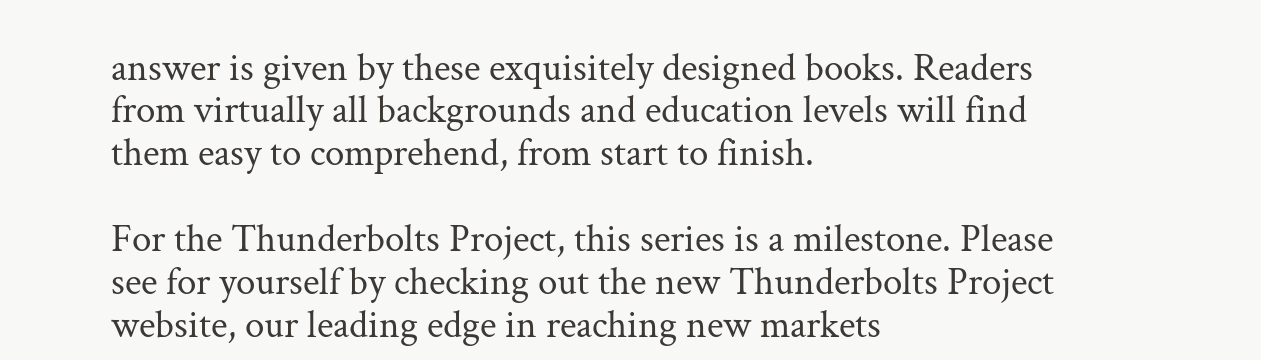answer is given by these exquisitely designed books. Readers from virtually all backgrounds and education levels will find them easy to comprehend, from start to finish.

For the Thunderbolts Project, this series is a milestone. Please see for yourself by checking out the new Thunderbolts Project website, our leading edge in reaching new markets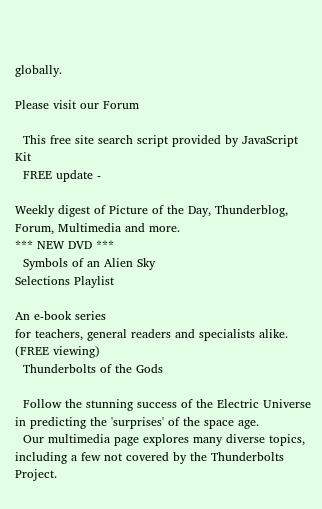globally.

Please visit our Forum

  This free site search script provided by JavaScript Kit
  FREE update -

Weekly digest of Picture of the Day, Thunderblog, Forum, Multimedia and more.
*** NEW DVD ***
  Symbols of an Alien Sky
Selections Playlist

An e-book series
for teachers, general readers and specialists alike.
(FREE viewing)
  Thunderbolts of the Gods

  Follow the stunning success of the Electric Universe in predicting the 'surprises' of the space age.
  Our multimedia page explores many diverse topics, including a few not covered by the Thunderbolts Project.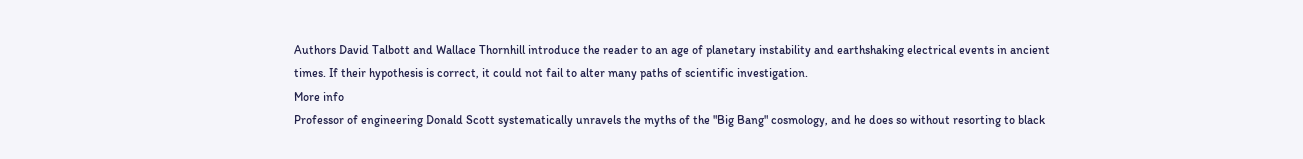Authors David Talbott and Wallace Thornhill introduce the reader to an age of planetary instability and earthshaking electrical events in ancient times. If their hypothesis is correct, it could not fail to alter many paths of scientific investigation.
More info
Professor of engineering Donald Scott systematically unravels the myths of the "Big Bang" cosmology, and he does so without resorting to black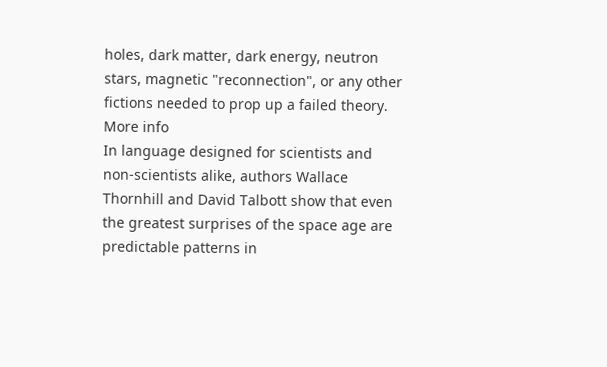holes, dark matter, dark energy, neutron stars, magnetic "reconnection", or any other fictions needed to prop up a failed theory.
More info
In language designed for scientists and non-scientists alike, authors Wallace Thornhill and David Talbott show that even the greatest surprises of the space age are predictable patterns in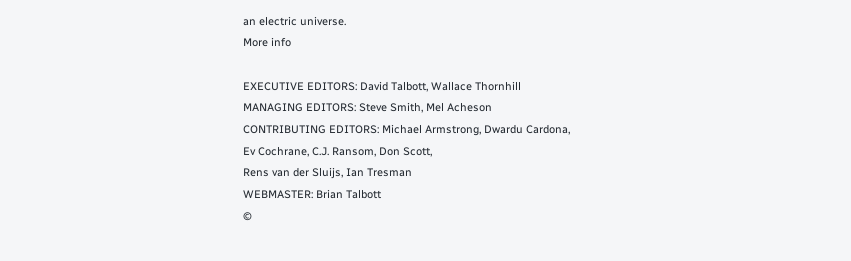an electric universe.
More info

EXECUTIVE EDITORS: David Talbott, Wallace Thornhill
MANAGING EDITORS: Steve Smith, Mel Acheson
CONTRIBUTING EDITORS: Michael Armstrong, Dwardu Cardona,
Ev Cochrane, C.J. Ransom, Don Scott,
Rens van der Sluijs, Ian Tresman
WEBMASTER: Brian Talbott
©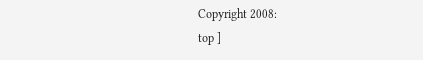Copyright 2008:
top ]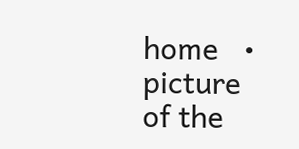home   •   picture of the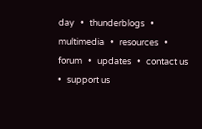day   •   thunderblogs   •   multimedia   •   resources   •   forum   •   updates   •   contact us   •   support us